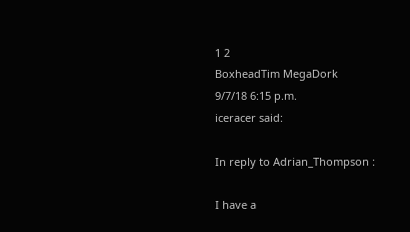1 2
BoxheadTim MegaDork
9/7/18 6:15 p.m.
iceracer said:

In reply to Adrian_Thompson :

I have a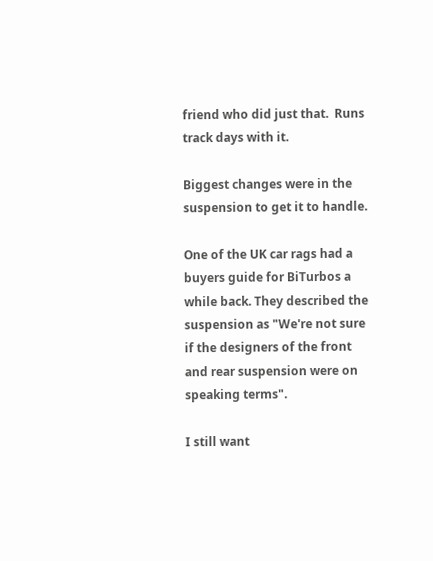friend who did just that.  Runs track days with it.

Biggest changes were in the suspension to get it to handle.

One of the UK car rags had a buyers guide for BiTurbos a while back. They described the suspension as "We're not sure if the designers of the front and rear suspension were on speaking terms".

I still want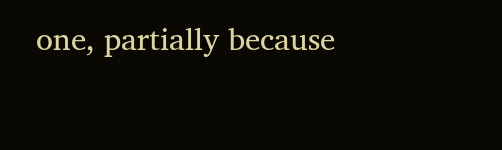one, partially because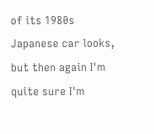of its 1980s Japanese car looks, but then again I'm quite sure I'm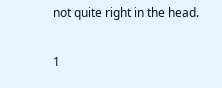not quite right in the head.

1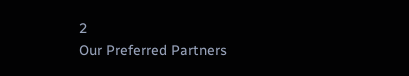2
Our Preferred Partners